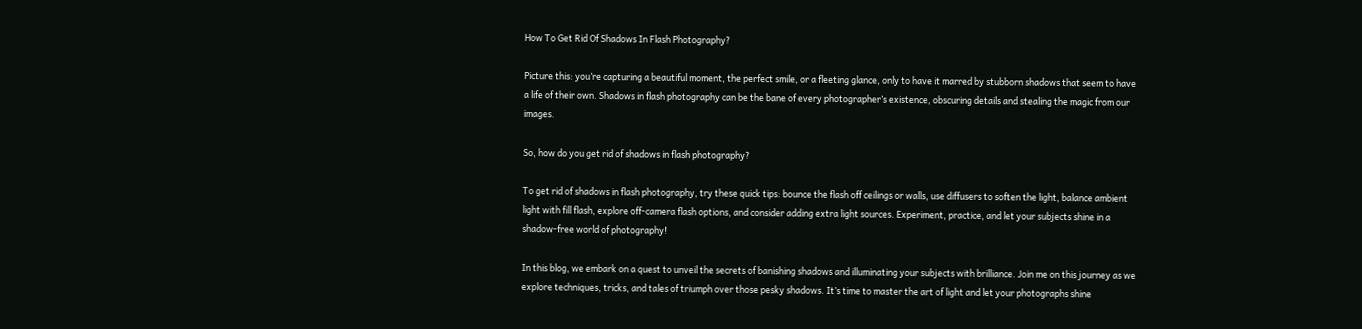How To Get Rid Of Shadows In Flash Photography?

Picture this: you’re capturing a beautiful moment, the perfect smile, or a fleeting glance, only to have it marred by stubborn shadows that seem to have a life of their own. Shadows in flash photography can be the bane of every photographer’s existence, obscuring details and stealing the magic from our images.

So, how do you get rid of shadows in flash photography?

To get rid of shadows in flash photography, try these quick tips: bounce the flash off ceilings or walls, use diffusers to soften the light, balance ambient light with fill flash, explore off-camera flash options, and consider adding extra light sources. Experiment, practice, and let your subjects shine in a shadow-free world of photography!

In this blog, we embark on a quest to unveil the secrets of banishing shadows and illuminating your subjects with brilliance. Join me on this journey as we explore techniques, tricks, and tales of triumph over those pesky shadows. It’s time to master the art of light and let your photographs shine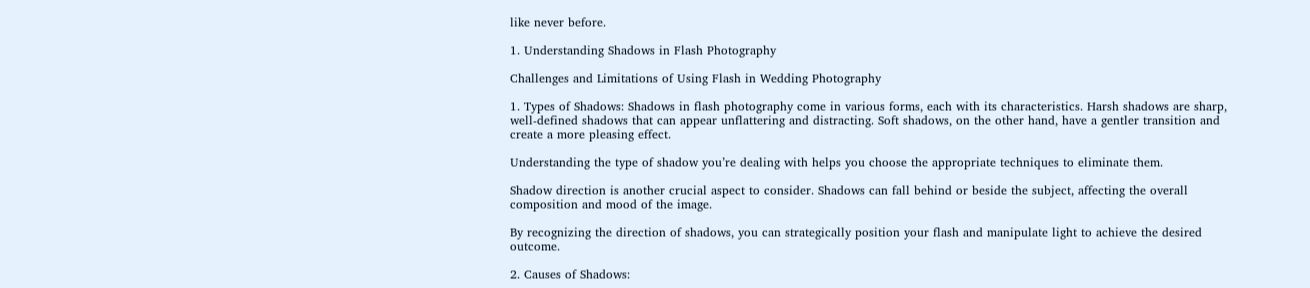like never before.

1. Understanding Shadows in Flash Photography

Challenges and Limitations of Using Flash in Wedding Photography

1. Types of Shadows: Shadows in flash photography come in various forms, each with its characteristics. Harsh shadows are sharp, well-defined shadows that can appear unflattering and distracting. Soft shadows, on the other hand, have a gentler transition and create a more pleasing effect.

Understanding the type of shadow you’re dealing with helps you choose the appropriate techniques to eliminate them.

Shadow direction is another crucial aspect to consider. Shadows can fall behind or beside the subject, affecting the overall composition and mood of the image.

By recognizing the direction of shadows, you can strategically position your flash and manipulate light to achieve the desired outcome.

2. Causes of Shadows: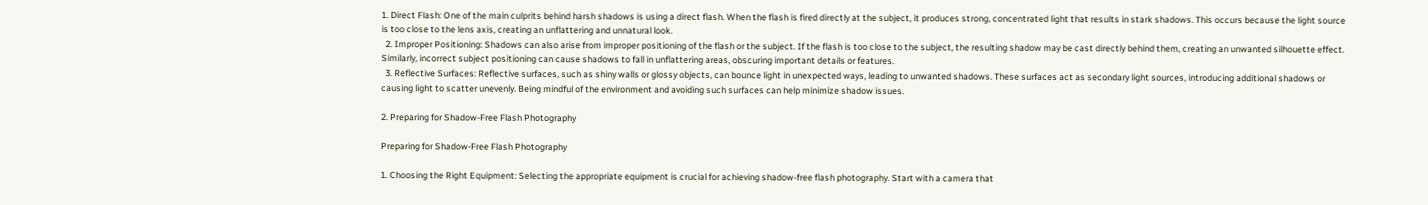1. Direct Flash: One of the main culprits behind harsh shadows is using a direct flash. When the flash is fired directly at the subject, it produces strong, concentrated light that results in stark shadows. This occurs because the light source is too close to the lens axis, creating an unflattering and unnatural look.
  2. Improper Positioning: Shadows can also arise from improper positioning of the flash or the subject. If the flash is too close to the subject, the resulting shadow may be cast directly behind them, creating an unwanted silhouette effect. Similarly, incorrect subject positioning can cause shadows to fall in unflattering areas, obscuring important details or features.
  3. Reflective Surfaces: Reflective surfaces, such as shiny walls or glossy objects, can bounce light in unexpected ways, leading to unwanted shadows. These surfaces act as secondary light sources, introducing additional shadows or causing light to scatter unevenly. Being mindful of the environment and avoiding such surfaces can help minimize shadow issues.

2. Preparing for Shadow-Free Flash Photography

Preparing for Shadow-Free Flash Photography

1. Choosing the Right Equipment: Selecting the appropriate equipment is crucial for achieving shadow-free flash photography. Start with a camera that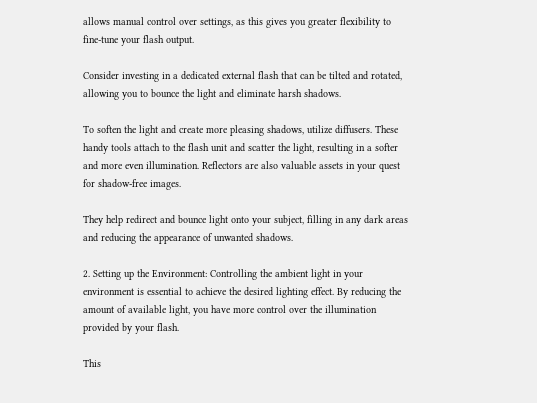allows manual control over settings, as this gives you greater flexibility to fine-tune your flash output.

Consider investing in a dedicated external flash that can be tilted and rotated, allowing you to bounce the light and eliminate harsh shadows.

To soften the light and create more pleasing shadows, utilize diffusers. These handy tools attach to the flash unit and scatter the light, resulting in a softer and more even illumination. Reflectors are also valuable assets in your quest for shadow-free images.

They help redirect and bounce light onto your subject, filling in any dark areas and reducing the appearance of unwanted shadows.

2. Setting up the Environment: Controlling the ambient light in your environment is essential to achieve the desired lighting effect. By reducing the amount of available light, you have more control over the illumination provided by your flash.

This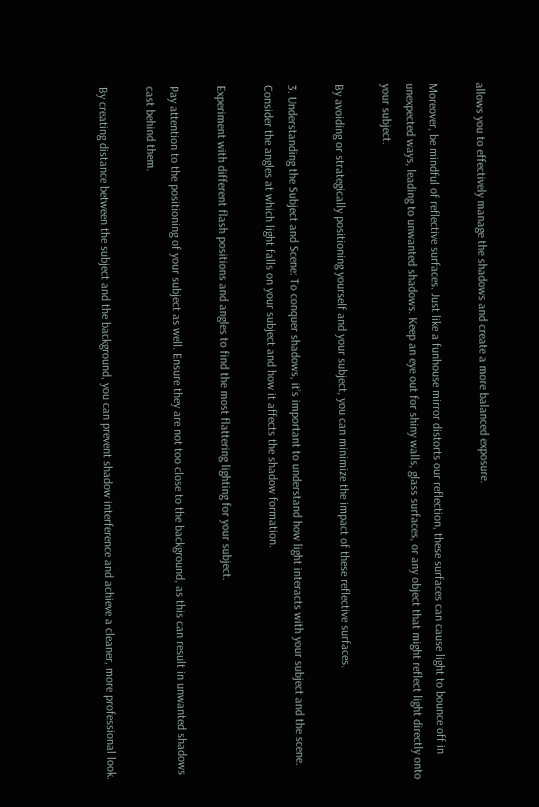allows you to effectively manage the shadows and create a more balanced exposure.

Moreover, be mindful of reflective surfaces. Just like a funhouse mirror distorts our reflection, these surfaces can cause light to bounce off in unexpected ways, leading to unwanted shadows. Keep an eye out for shiny walls, glass surfaces, or any object that might reflect light directly onto your subject.

By avoiding or strategically positioning yourself and your subject, you can minimize the impact of these reflective surfaces.

3. Understanding the Subject and Scene: To conquer shadows, it’s important to understand how light interacts with your subject and the scene. Consider the angles at which light falls on your subject and how it affects the shadow formation.

Experiment with different flash positions and angles to find the most flattering lighting for your subject.

Pay attention to the positioning of your subject as well. Ensure they are not too close to the background, as this can result in unwanted shadows cast behind them.

By creating distance between the subject and the background, you can prevent shadow interference and achieve a cleaner, more professional look.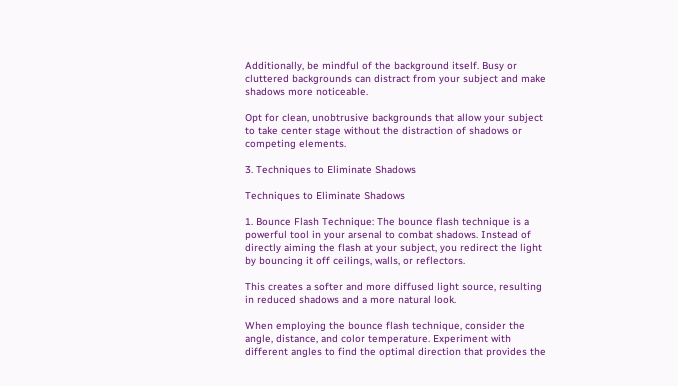Additionally, be mindful of the background itself. Busy or cluttered backgrounds can distract from your subject and make shadows more noticeable.

Opt for clean, unobtrusive backgrounds that allow your subject to take center stage without the distraction of shadows or competing elements.

3. Techniques to Eliminate Shadows

Techniques to Eliminate Shadows

1. Bounce Flash Technique: The bounce flash technique is a powerful tool in your arsenal to combat shadows. Instead of directly aiming the flash at your subject, you redirect the light by bouncing it off ceilings, walls, or reflectors.

This creates a softer and more diffused light source, resulting in reduced shadows and a more natural look.

When employing the bounce flash technique, consider the angle, distance, and color temperature. Experiment with different angles to find the optimal direction that provides the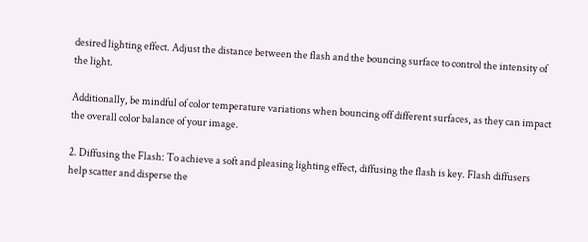desired lighting effect. Adjust the distance between the flash and the bouncing surface to control the intensity of the light.

Additionally, be mindful of color temperature variations when bouncing off different surfaces, as they can impact the overall color balance of your image.

2. Diffusing the Flash: To achieve a soft and pleasing lighting effect, diffusing the flash is key. Flash diffusers help scatter and disperse the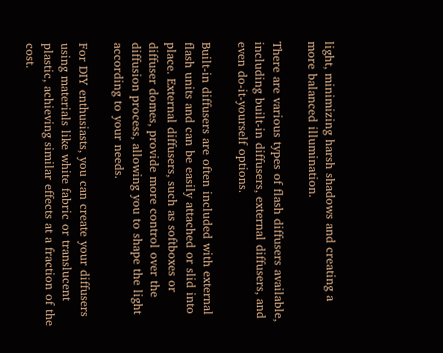light, minimizing harsh shadows and creating a more balanced illumination.

There are various types of flash diffusers available, including built-in diffusers, external diffusers, and even do-it-yourself options.

Built-in diffusers are often included with external flash units and can be easily attached or slid into place. External diffusers, such as softboxes or diffuser domes, provide more control over the diffusion process, allowing you to shape the light according to your needs.

For DIY enthusiasts, you can create your diffusers using materials like white fabric or translucent plastic, achieving similar effects at a fraction of the cost.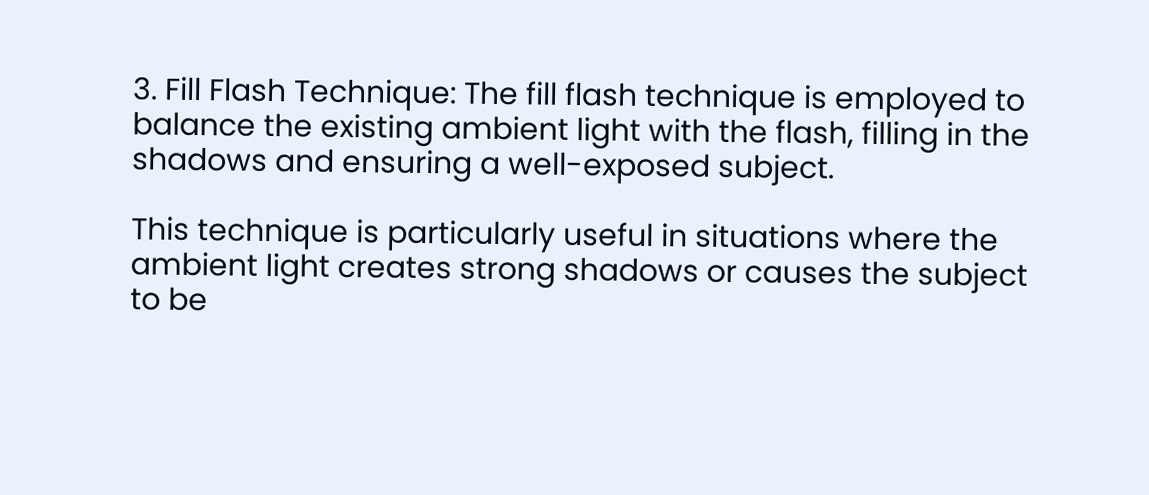3. Fill Flash Technique: The fill flash technique is employed to balance the existing ambient light with the flash, filling in the shadows and ensuring a well-exposed subject.

This technique is particularly useful in situations where the ambient light creates strong shadows or causes the subject to be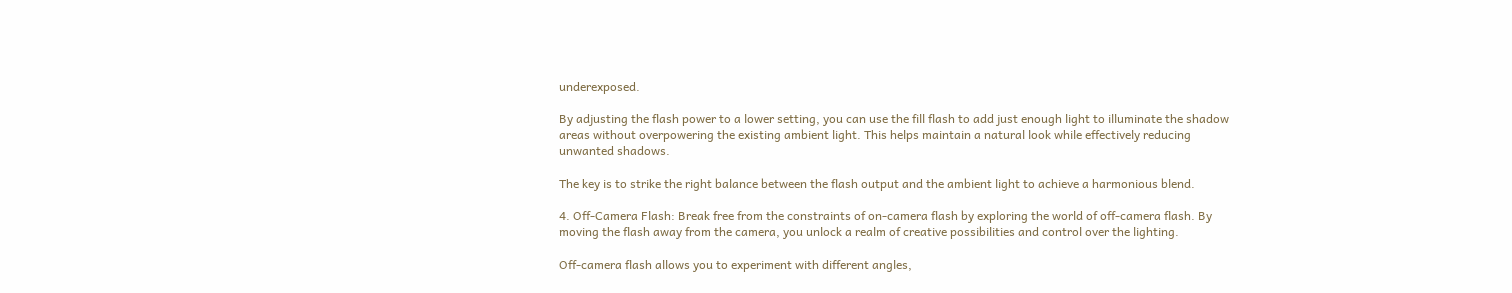underexposed.

By adjusting the flash power to a lower setting, you can use the fill flash to add just enough light to illuminate the shadow areas without overpowering the existing ambient light. This helps maintain a natural look while effectively reducing unwanted shadows.

The key is to strike the right balance between the flash output and the ambient light to achieve a harmonious blend.

4. Off-Camera Flash: Break free from the constraints of on-camera flash by exploring the world of off-camera flash. By moving the flash away from the camera, you unlock a realm of creative possibilities and control over the lighting.

Off-camera flash allows you to experiment with different angles,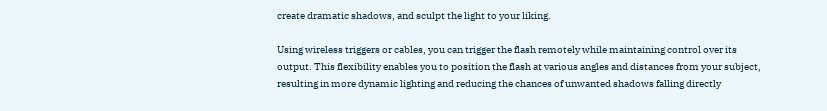create dramatic shadows, and sculpt the light to your liking.

Using wireless triggers or cables, you can trigger the flash remotely while maintaining control over its output. This flexibility enables you to position the flash at various angles and distances from your subject, resulting in more dynamic lighting and reducing the chances of unwanted shadows falling directly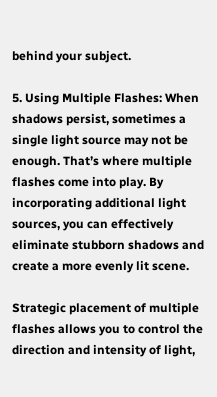behind your subject.

5. Using Multiple Flashes: When shadows persist, sometimes a single light source may not be enough. That’s where multiple flashes come into play. By incorporating additional light sources, you can effectively eliminate stubborn shadows and create a more evenly lit scene.

Strategic placement of multiple flashes allows you to control the direction and intensity of light,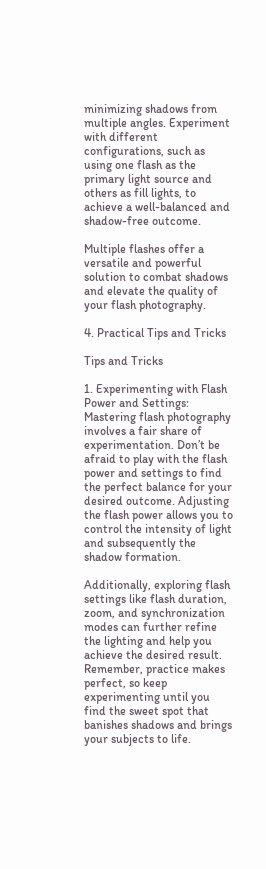minimizing shadows from multiple angles. Experiment with different configurations, such as using one flash as the primary light source and others as fill lights, to achieve a well-balanced and shadow-free outcome.

Multiple flashes offer a versatile and powerful solution to combat shadows and elevate the quality of your flash photography.

4. Practical Tips and Tricks

Tips and Tricks

1. Experimenting with Flash Power and Settings: Mastering flash photography involves a fair share of experimentation. Don’t be afraid to play with the flash power and settings to find the perfect balance for your desired outcome. Adjusting the flash power allows you to control the intensity of light and subsequently the shadow formation.

Additionally, exploring flash settings like flash duration, zoom, and synchronization modes can further refine the lighting and help you achieve the desired result. Remember, practice makes perfect, so keep experimenting until you find the sweet spot that banishes shadows and brings your subjects to life.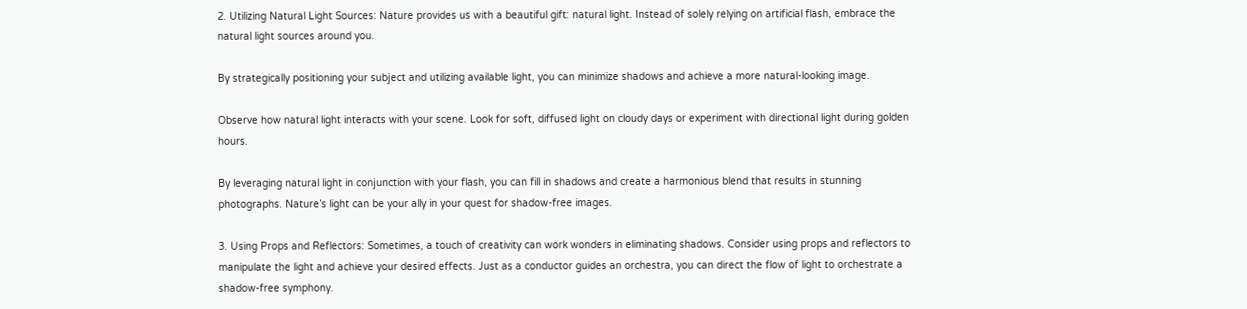2. Utilizing Natural Light Sources: Nature provides us with a beautiful gift: natural light. Instead of solely relying on artificial flash, embrace the natural light sources around you.

By strategically positioning your subject and utilizing available light, you can minimize shadows and achieve a more natural-looking image.

Observe how natural light interacts with your scene. Look for soft, diffused light on cloudy days or experiment with directional light during golden hours.

By leveraging natural light in conjunction with your flash, you can fill in shadows and create a harmonious blend that results in stunning photographs. Nature’s light can be your ally in your quest for shadow-free images.

3. Using Props and Reflectors: Sometimes, a touch of creativity can work wonders in eliminating shadows. Consider using props and reflectors to manipulate the light and achieve your desired effects. Just as a conductor guides an orchestra, you can direct the flow of light to orchestrate a shadow-free symphony.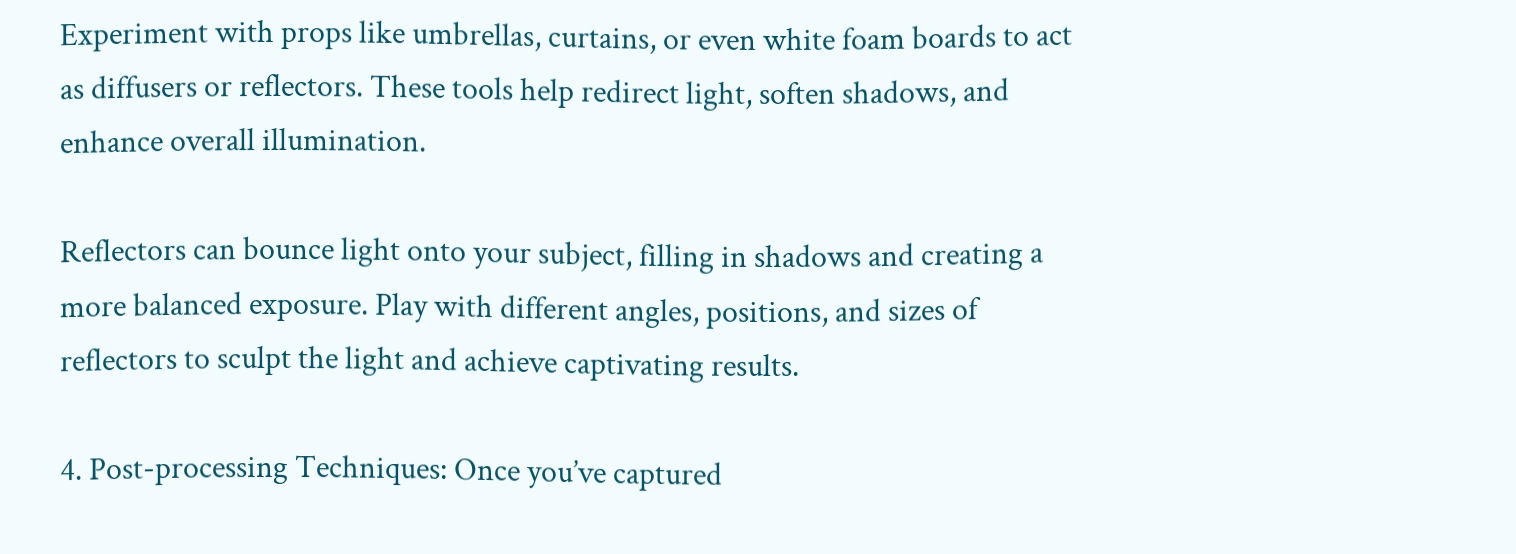Experiment with props like umbrellas, curtains, or even white foam boards to act as diffusers or reflectors. These tools help redirect light, soften shadows, and enhance overall illumination.

Reflectors can bounce light onto your subject, filling in shadows and creating a more balanced exposure. Play with different angles, positions, and sizes of reflectors to sculpt the light and achieve captivating results.

4. Post-processing Techniques: Once you’ve captured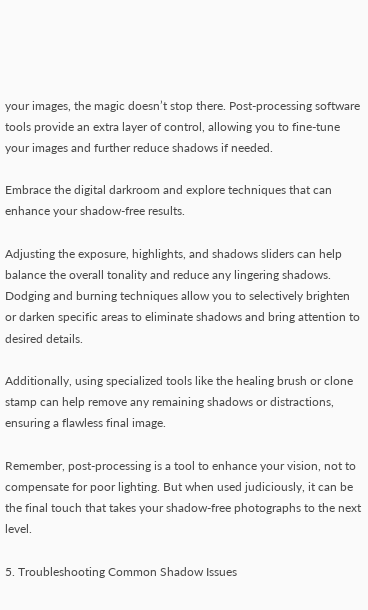your images, the magic doesn’t stop there. Post-processing software tools provide an extra layer of control, allowing you to fine-tune your images and further reduce shadows if needed.

Embrace the digital darkroom and explore techniques that can enhance your shadow-free results.

Adjusting the exposure, highlights, and shadows sliders can help balance the overall tonality and reduce any lingering shadows. Dodging and burning techniques allow you to selectively brighten or darken specific areas to eliminate shadows and bring attention to desired details.

Additionally, using specialized tools like the healing brush or clone stamp can help remove any remaining shadows or distractions, ensuring a flawless final image.

Remember, post-processing is a tool to enhance your vision, not to compensate for poor lighting. But when used judiciously, it can be the final touch that takes your shadow-free photographs to the next level.

5. Troubleshooting Common Shadow Issues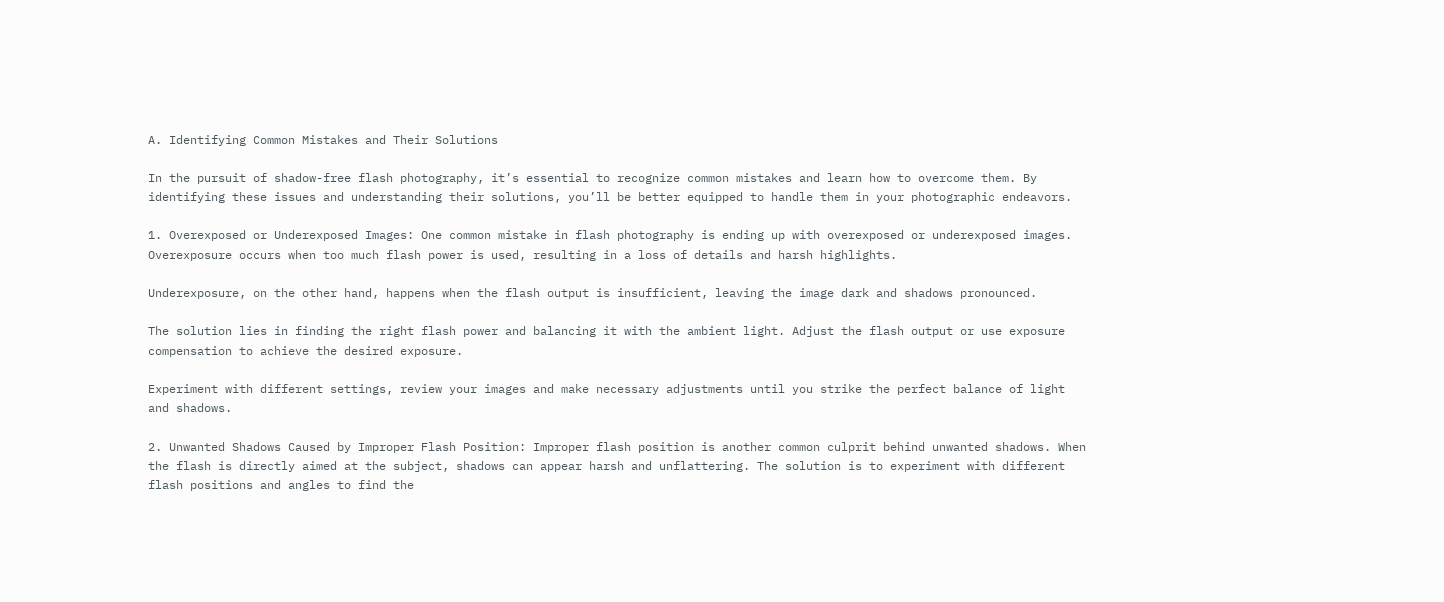A. Identifying Common Mistakes and Their Solutions

In the pursuit of shadow-free flash photography, it’s essential to recognize common mistakes and learn how to overcome them. By identifying these issues and understanding their solutions, you’ll be better equipped to handle them in your photographic endeavors.

1. Overexposed or Underexposed Images: One common mistake in flash photography is ending up with overexposed or underexposed images. Overexposure occurs when too much flash power is used, resulting in a loss of details and harsh highlights.

Underexposure, on the other hand, happens when the flash output is insufficient, leaving the image dark and shadows pronounced.

The solution lies in finding the right flash power and balancing it with the ambient light. Adjust the flash output or use exposure compensation to achieve the desired exposure.

Experiment with different settings, review your images and make necessary adjustments until you strike the perfect balance of light and shadows.

2. Unwanted Shadows Caused by Improper Flash Position: Improper flash position is another common culprit behind unwanted shadows. When the flash is directly aimed at the subject, shadows can appear harsh and unflattering. The solution is to experiment with different flash positions and angles to find the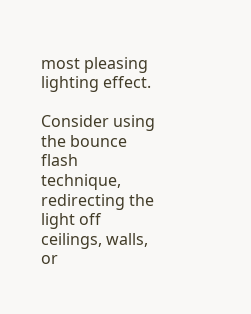most pleasing lighting effect.

Consider using the bounce flash technique, redirecting the light off ceilings, walls, or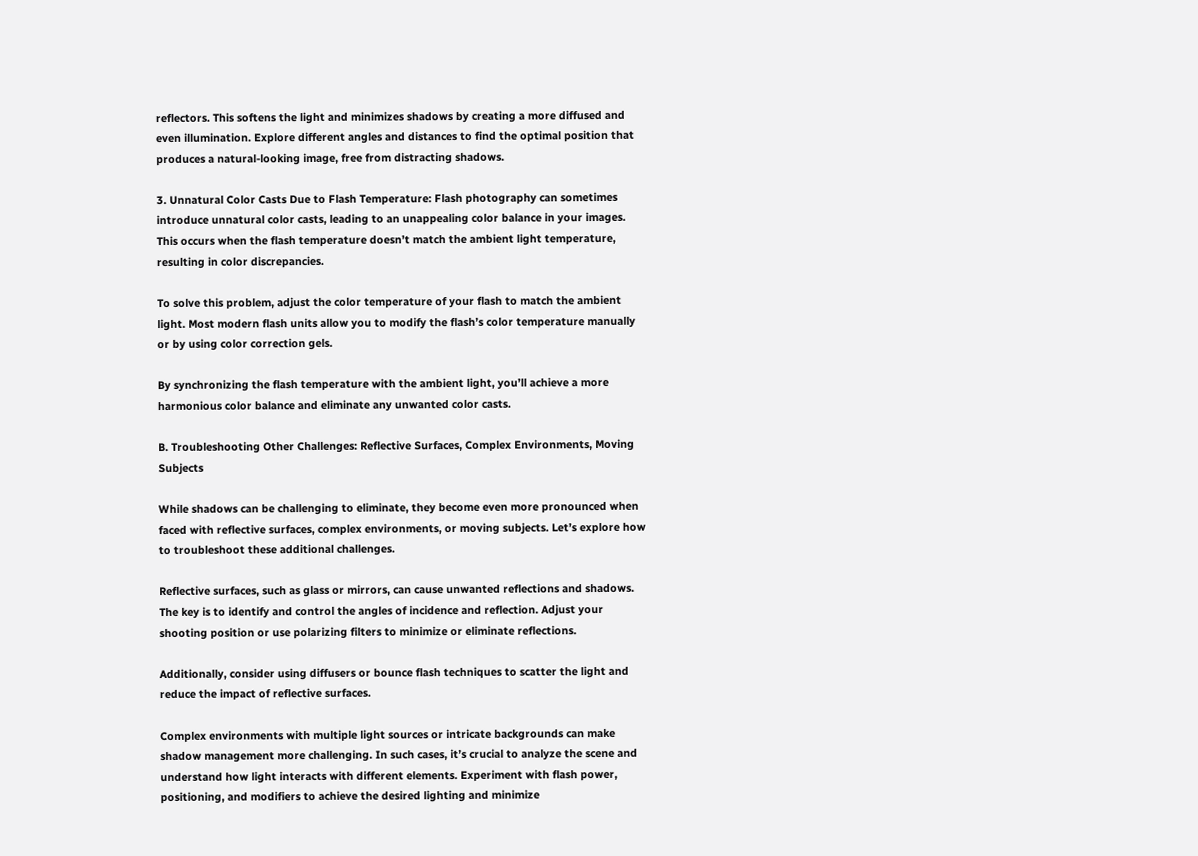reflectors. This softens the light and minimizes shadows by creating a more diffused and even illumination. Explore different angles and distances to find the optimal position that produces a natural-looking image, free from distracting shadows.

3. Unnatural Color Casts Due to Flash Temperature: Flash photography can sometimes introduce unnatural color casts, leading to an unappealing color balance in your images. This occurs when the flash temperature doesn’t match the ambient light temperature, resulting in color discrepancies.

To solve this problem, adjust the color temperature of your flash to match the ambient light. Most modern flash units allow you to modify the flash’s color temperature manually or by using color correction gels.

By synchronizing the flash temperature with the ambient light, you’ll achieve a more harmonious color balance and eliminate any unwanted color casts.

B. Troubleshooting Other Challenges: Reflective Surfaces, Complex Environments, Moving Subjects

While shadows can be challenging to eliminate, they become even more pronounced when faced with reflective surfaces, complex environments, or moving subjects. Let’s explore how to troubleshoot these additional challenges.

Reflective surfaces, such as glass or mirrors, can cause unwanted reflections and shadows. The key is to identify and control the angles of incidence and reflection. Adjust your shooting position or use polarizing filters to minimize or eliminate reflections.

Additionally, consider using diffusers or bounce flash techniques to scatter the light and reduce the impact of reflective surfaces.

Complex environments with multiple light sources or intricate backgrounds can make shadow management more challenging. In such cases, it’s crucial to analyze the scene and understand how light interacts with different elements. Experiment with flash power, positioning, and modifiers to achieve the desired lighting and minimize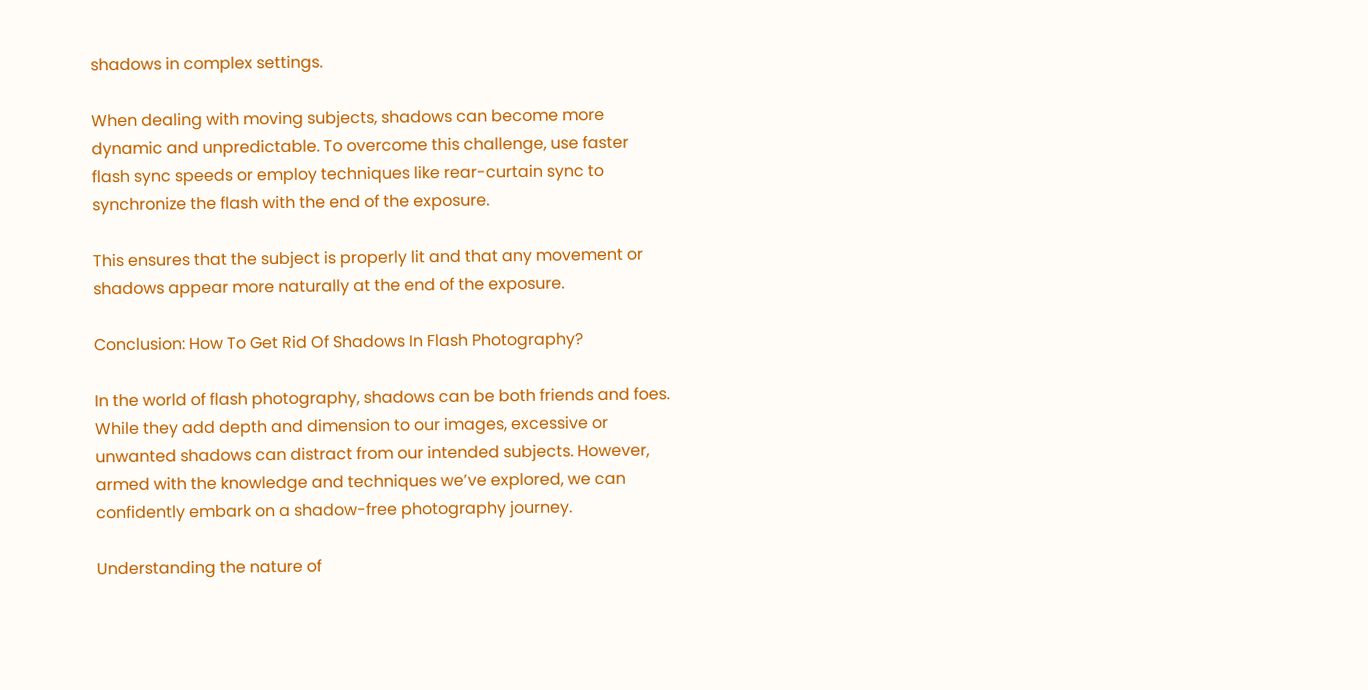shadows in complex settings.

When dealing with moving subjects, shadows can become more dynamic and unpredictable. To overcome this challenge, use faster flash sync speeds or employ techniques like rear-curtain sync to synchronize the flash with the end of the exposure.

This ensures that the subject is properly lit and that any movement or shadows appear more naturally at the end of the exposure.

Conclusion: How To Get Rid Of Shadows In Flash Photography?

In the world of flash photography, shadows can be both friends and foes. While they add depth and dimension to our images, excessive or unwanted shadows can distract from our intended subjects. However, armed with the knowledge and techniques we’ve explored, we can confidently embark on a shadow-free photography journey.

Understanding the nature of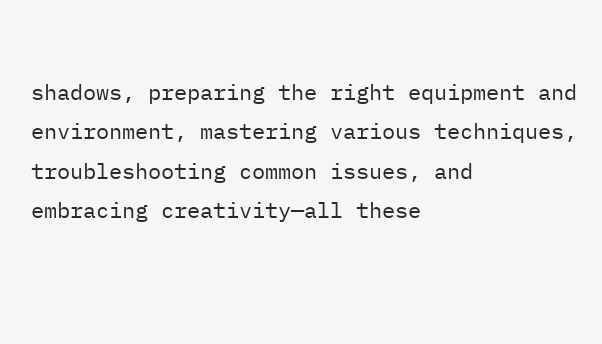shadows, preparing the right equipment and environment, mastering various techniques, troubleshooting common issues, and embracing creativity—all these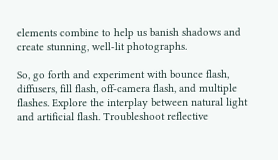elements combine to help us banish shadows and create stunning, well-lit photographs.

So, go forth and experiment with bounce flash, diffusers, fill flash, off-camera flash, and multiple flashes. Explore the interplay between natural light and artificial flash. Troubleshoot reflective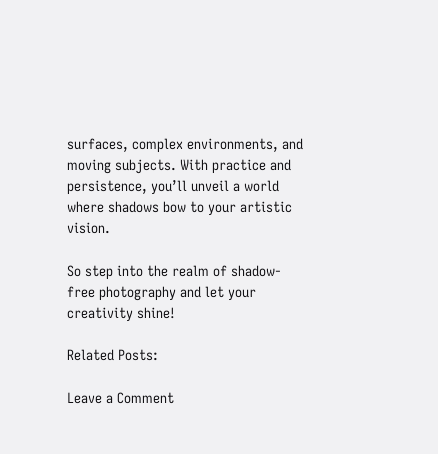surfaces, complex environments, and moving subjects. With practice and persistence, you’ll unveil a world where shadows bow to your artistic vision.

So step into the realm of shadow-free photography and let your creativity shine!

Related Posts:

Leave a Comment